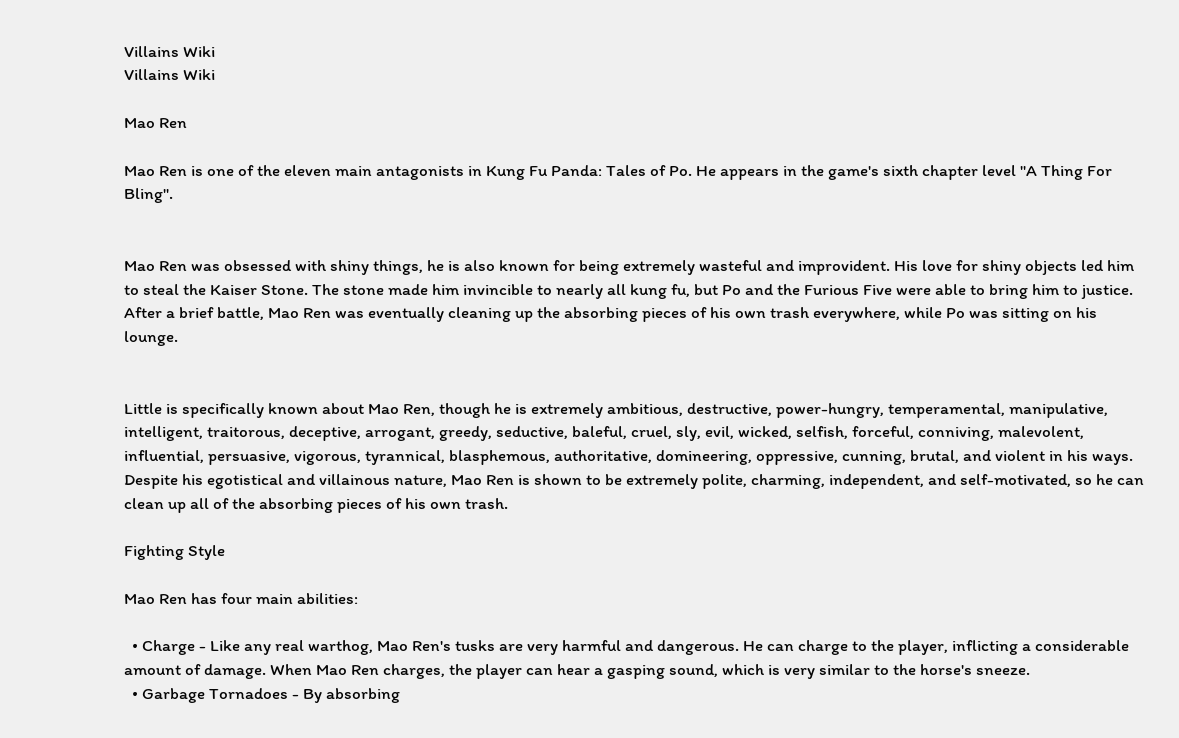Villains Wiki
Villains Wiki

Mao Ren

Mao Ren is one of the eleven main antagonists in Kung Fu Panda: Tales of Po. He appears in the game's sixth chapter level "A Thing For Bling".


Mao Ren was obsessed with shiny things, he is also known for being extremely wasteful and improvident. His love for shiny objects led him to steal the Kaiser Stone. The stone made him invincible to nearly all kung fu, but Po and the Furious Five were able to bring him to justice. After a brief battle, Mao Ren was eventually cleaning up the absorbing pieces of his own trash everywhere, while Po was sitting on his lounge.


Little is specifically known about Mao Ren, though he is extremely ambitious, destructive, power-hungry, temperamental, manipulative, intelligent, traitorous, deceptive, arrogant, greedy, seductive, baleful, cruel, sly, evil, wicked, selfish, forceful, conniving, malevolent, influential, persuasive, vigorous, tyrannical, blasphemous, authoritative, domineering, oppressive, cunning, brutal, and violent in his ways. Despite his egotistical and villainous nature, Mao Ren is shown to be extremely polite, charming, independent, and self-motivated, so he can clean up all of the absorbing pieces of his own trash.

Fighting Style

Mao Ren has four main abilities:

  • Charge - Like any real warthog, Mao Ren's tusks are very harmful and dangerous. He can charge to the player, inflicting a considerable amount of damage. When Mao Ren charges, the player can hear a gasping sound, which is very similar to the horse's sneeze.
  • Garbage Tornadoes - By absorbing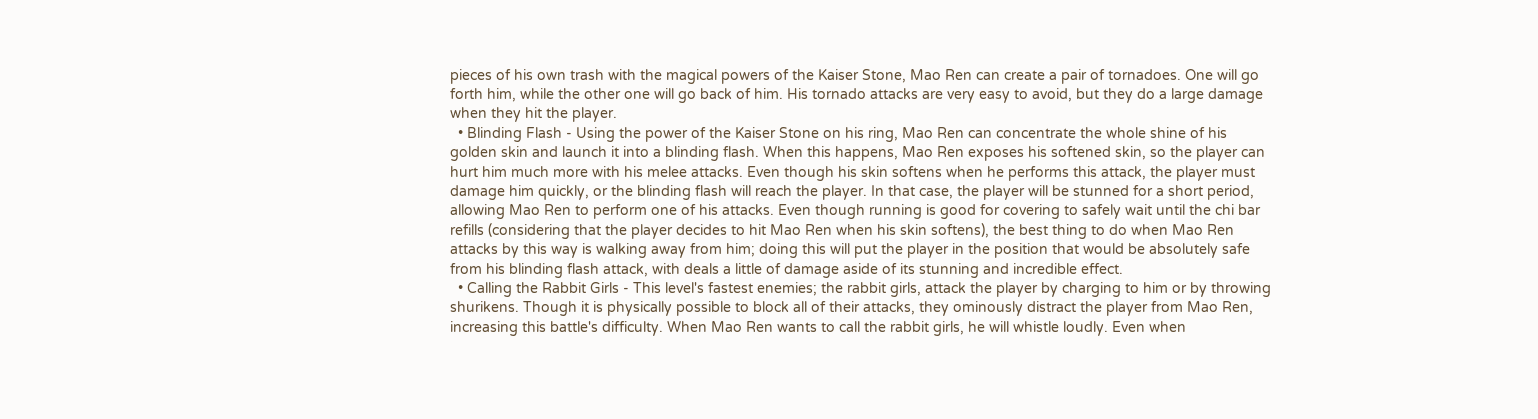pieces of his own trash with the magical powers of the Kaiser Stone, Mao Ren can create a pair of tornadoes. One will go forth him, while the other one will go back of him. His tornado attacks are very easy to avoid, but they do a large damage when they hit the player.
  • Blinding Flash - Using the power of the Kaiser Stone on his ring, Mao Ren can concentrate the whole shine of his golden skin and launch it into a blinding flash. When this happens, Mao Ren exposes his softened skin, so the player can hurt him much more with his melee attacks. Even though his skin softens when he performs this attack, the player must damage him quickly, or the blinding flash will reach the player. In that case, the player will be stunned for a short period, allowing Mao Ren to perform one of his attacks. Even though running is good for covering to safely wait until the chi bar refills (considering that the player decides to hit Mao Ren when his skin softens), the best thing to do when Mao Ren attacks by this way is walking away from him; doing this will put the player in the position that would be absolutely safe from his blinding flash attack, with deals a little of damage aside of its stunning and incredible effect.
  • Calling the Rabbit Girls - This level's fastest enemies; the rabbit girls, attack the player by charging to him or by throwing shurikens. Though it is physically possible to block all of their attacks, they ominously distract the player from Mao Ren, increasing this battle's difficulty. When Mao Ren wants to call the rabbit girls, he will whistle loudly. Even when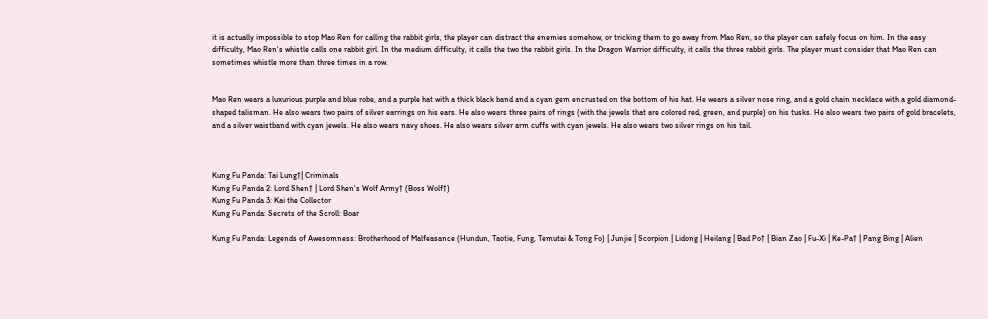it is actually impossible to stop Mao Ren for calling the rabbit girls, the player can distract the enemies somehow, or tricking them to go away from Mao Ren, so the player can safely focus on him. In the easy difficulty, Mao Ren's whistle calls one rabbit girl. In the medium difficulty, it calls the two the rabbit girls. In the Dragon Warrior difficulty, it calls the three rabbit girls. The player must consider that Mao Ren can sometimes whistle more than three times in a row.


Mao Ren wears a luxurious purple and blue robe, and a purple hat with a thick black band and a cyan gem encrusted on the bottom of his hat. He wears a silver nose ring, and a gold chain necklace with a gold diamond-shaped talisman. He also wears two pairs of silver earrings on his ears. He also wears three pairs of rings (with the jewels that are colored red, green, and purple) on his tusks. He also wears two pairs of gold bracelets, and a silver waistband with cyan jewels. He also wears navy shoes. He also wears silver arm cuffs with cyan jewels. He also wears two silver rings on his tail.



Kung Fu Panda: Tai Lung†| Criminals
Kung Fu Panda 2: Lord Shen† | Lord Shen's Wolf Army† (Boss Wolf†)
Kung Fu Panda 3: Kai the Collector
Kung Fu Panda: Secrets of the Scroll: Boar

Kung Fu Panda: Legends of Awesomness: Brotherhood of Malfeasance (Hundun, Taotie, Fung, Temutai & Tong Fo) | Junjie | Scorpion | Lidong | Heilang | Bad Po† | Bian Zao | Fu-Xi | Ke-Pa† | Pang Bing | Alien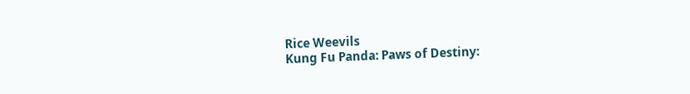Rice Weevils
Kung Fu Panda: Paws of Destiny: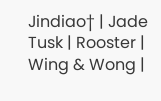Jindiao† | Jade Tusk | Rooster | Wing & Wong |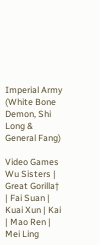Imperial Army (White Bone Demon, Shi Long & General Fang)

Video Games
Wu Sisters | Great Gorilla† | Fai Suan | Kuai Xun | Kai | Mao Ren | Mei Ling